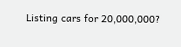Listing cars for 20,000,000?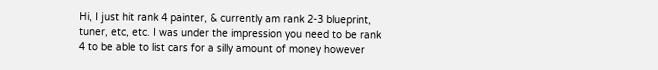Hi, I just hit rank 4 painter, & currently am rank 2-3 blueprint, tuner, etc, etc. I was under the impression you need to be rank 4 to be able to list cars for a silly amount of money however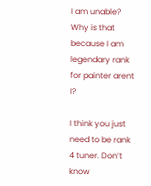I am unable? Why is that because I am legendary rank for painter arent I?

I think you just need to be rank 4 tuner. Don’t know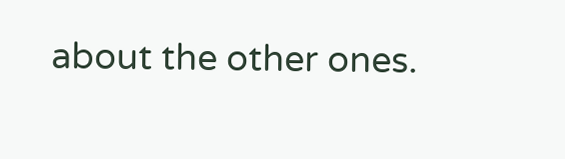about the other ones.